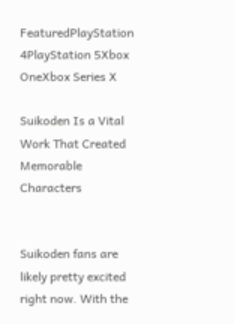FeaturedPlayStation 4PlayStation 5Xbox OneXbox Series X

Suikoden Is a Vital Work That Created Memorable Characters


Suikoden fans are likely pretty excited right now. With the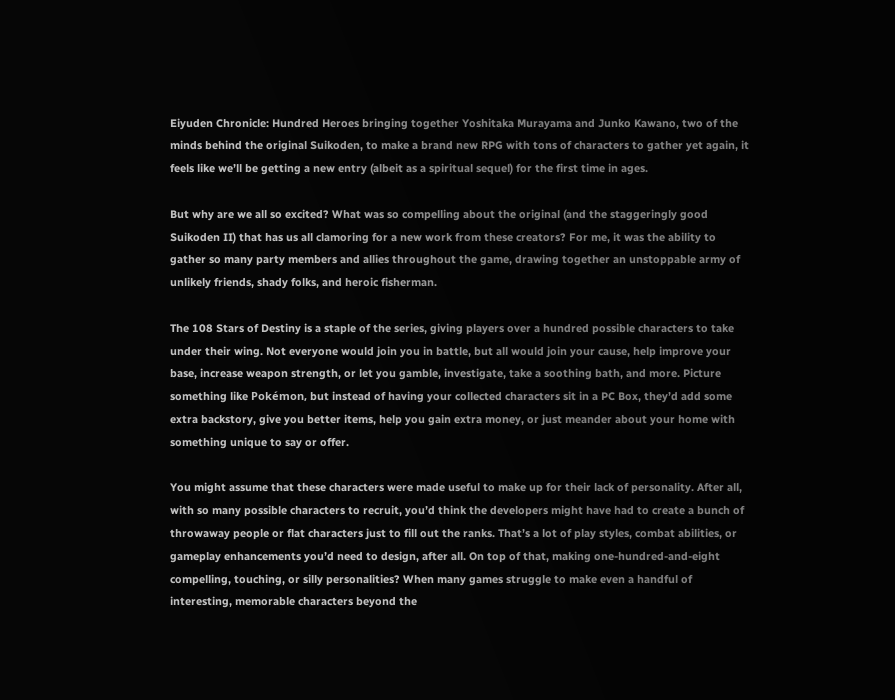Eiyuden Chronicle: Hundred Heroes bringing together Yoshitaka Murayama and Junko Kawano, two of the minds behind the original Suikoden, to make a brand new RPG with tons of characters to gather yet again, it feels like we’ll be getting a new entry (albeit as a spiritual sequel) for the first time in ages.

But why are we all so excited? What was so compelling about the original (and the staggeringly good Suikoden II) that has us all clamoring for a new work from these creators? For me, it was the ability to gather so many party members and allies throughout the game, drawing together an unstoppable army of unlikely friends, shady folks, and heroic fisherman.

The 108 Stars of Destiny is a staple of the series, giving players over a hundred possible characters to take under their wing. Not everyone would join you in battle, but all would join your cause, help improve your base, increase weapon strength, or let you gamble, investigate, take a soothing bath, and more. Picture something like Pokémon, but instead of having your collected characters sit in a PC Box, they’d add some extra backstory, give you better items, help you gain extra money, or just meander about your home with something unique to say or offer.

You might assume that these characters were made useful to make up for their lack of personality. After all, with so many possible characters to recruit, you’d think the developers might have had to create a bunch of throwaway people or flat characters just to fill out the ranks. That’s a lot of play styles, combat abilities, or gameplay enhancements you’d need to design, after all. On top of that, making one-hundred-and-eight compelling, touching, or silly personalities? When many games struggle to make even a handful of interesting, memorable characters beyond the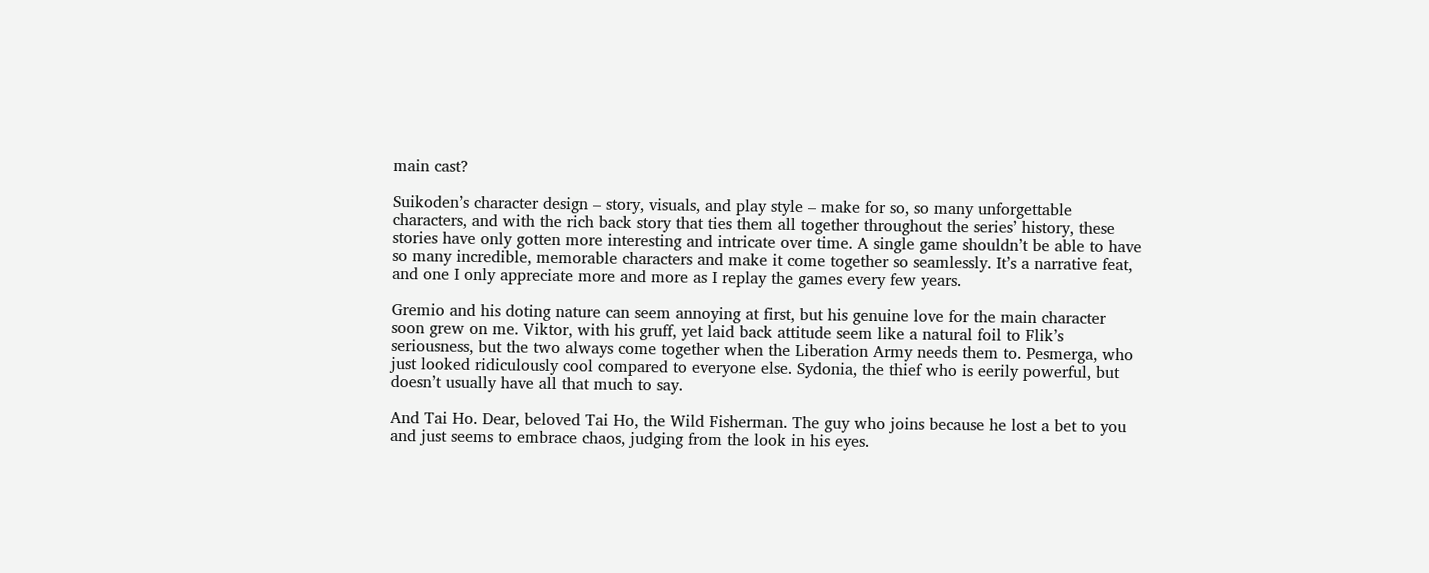main cast?

Suikoden’s character design – story, visuals, and play style – make for so, so many unforgettable characters, and with the rich back story that ties them all together throughout the series’ history, these stories have only gotten more interesting and intricate over time. A single game shouldn’t be able to have so many incredible, memorable characters and make it come together so seamlessly. It’s a narrative feat, and one I only appreciate more and more as I replay the games every few years.

Gremio and his doting nature can seem annoying at first, but his genuine love for the main character soon grew on me. Viktor, with his gruff, yet laid back attitude seem like a natural foil to Flik’s seriousness, but the two always come together when the Liberation Army needs them to. Pesmerga, who just looked ridiculously cool compared to everyone else. Sydonia, the thief who is eerily powerful, but doesn’t usually have all that much to say.

And Tai Ho. Dear, beloved Tai Ho, the Wild Fisherman. The guy who joins because he lost a bet to you and just seems to embrace chaos, judging from the look in his eyes.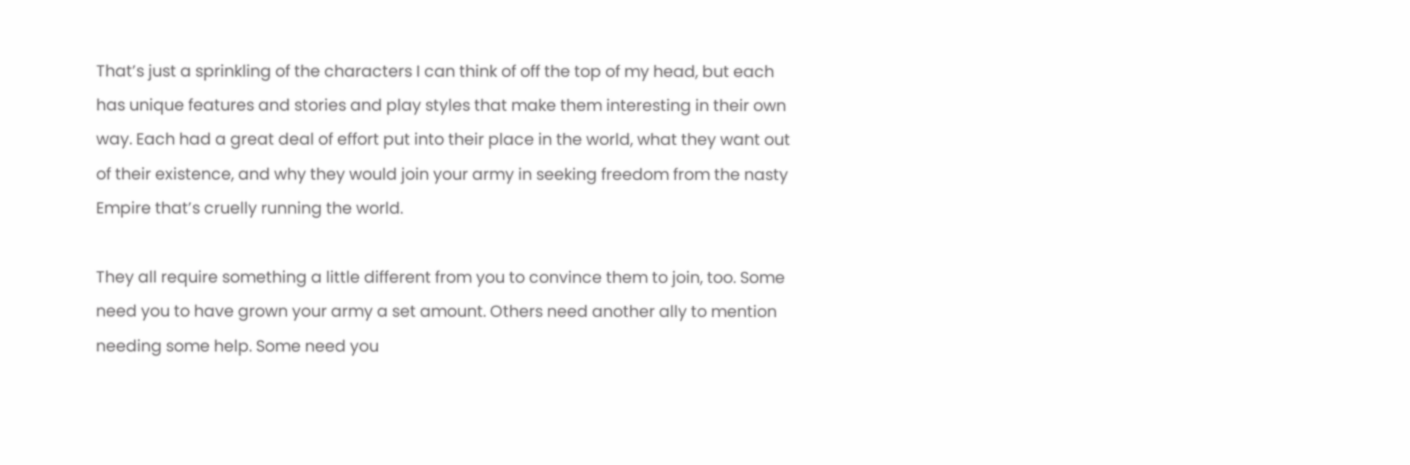That’s just a sprinkling of the characters I can think of off the top of my head, but each has unique features and stories and play styles that make them interesting in their own way. Each had a great deal of effort put into their place in the world, what they want out of their existence, and why they would join your army in seeking freedom from the nasty Empire that’s cruelly running the world.

They all require something a little different from you to convince them to join, too. Some need you to have grown your army a set amount. Others need another ally to mention needing some help. Some need you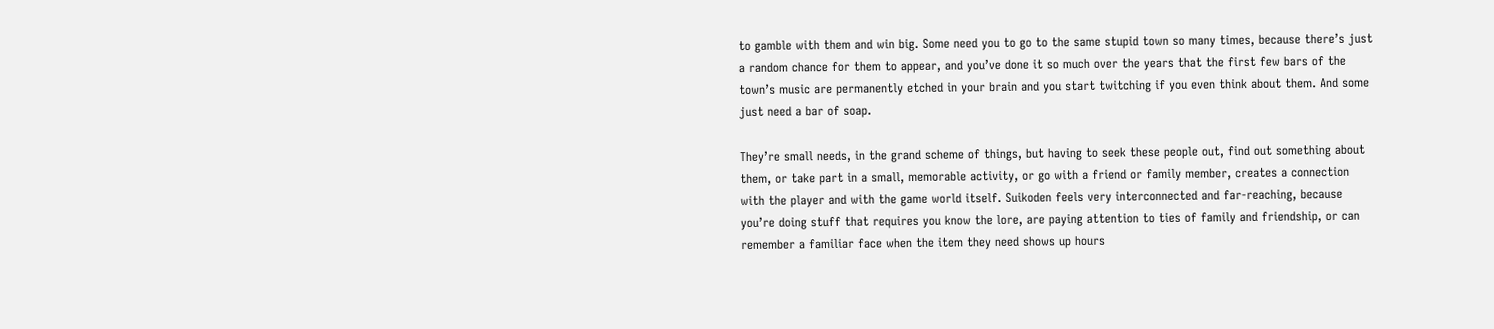to gamble with them and win big. Some need you to go to the same stupid town so many times, because there’s just a random chance for them to appear, and you’ve done it so much over the years that the first few bars of the town’s music are permanently etched in your brain and you start twitching if you even think about them. And some just need a bar of soap.

They’re small needs, in the grand scheme of things, but having to seek these people out, find out something about them, or take part in a small, memorable activity, or go with a friend or family member, creates a connection with the player and with the game world itself. Suikoden feels very interconnected and far-reaching, because you’re doing stuff that requires you know the lore, are paying attention to ties of family and friendship, or can remember a familiar face when the item they need shows up hours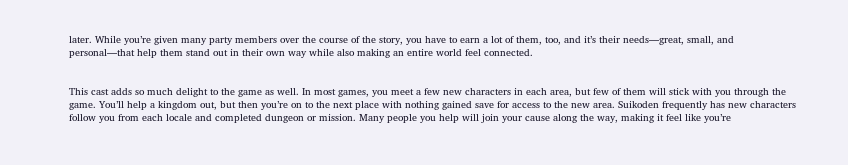later. While you’re given many party members over the course of the story, you have to earn a lot of them, too, and it’s their needs—great, small, and personal—that help them stand out in their own way while also making an entire world feel connected.


This cast adds so much delight to the game as well. In most games, you meet a few new characters in each area, but few of them will stick with you through the game. You’ll help a kingdom out, but then you’re on to the next place with nothing gained save for access to the new area. Suikoden frequently has new characters follow you from each locale and completed dungeon or mission. Many people you help will join your cause along the way, making it feel like you’re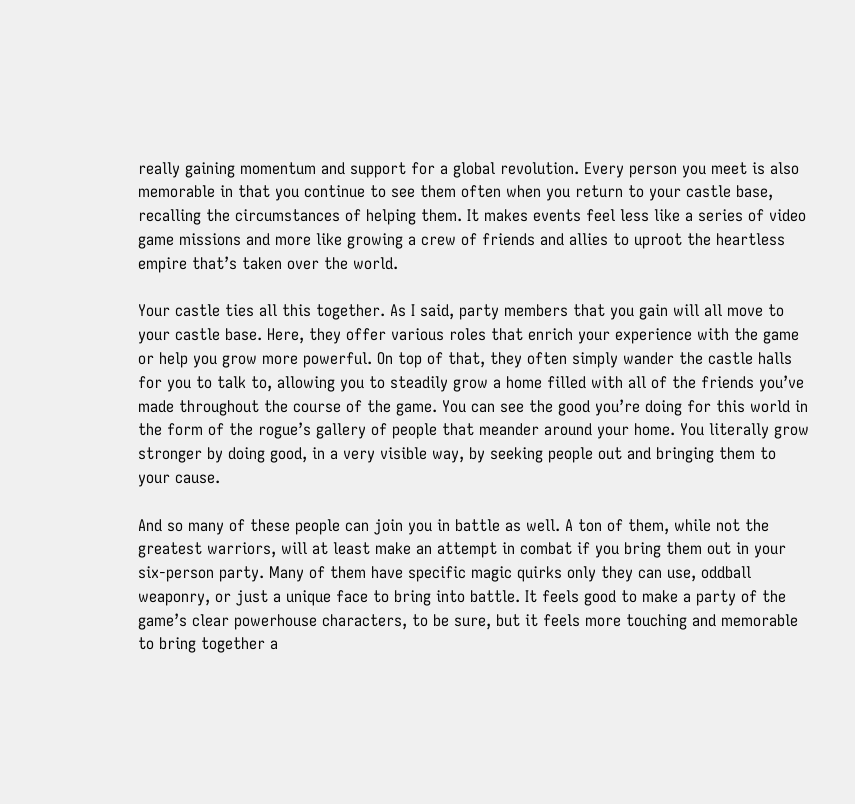really gaining momentum and support for a global revolution. Every person you meet is also memorable in that you continue to see them often when you return to your castle base, recalling the circumstances of helping them. It makes events feel less like a series of video game missions and more like growing a crew of friends and allies to uproot the heartless empire that’s taken over the world.

Your castle ties all this together. As I said, party members that you gain will all move to your castle base. Here, they offer various roles that enrich your experience with the game or help you grow more powerful. On top of that, they often simply wander the castle halls for you to talk to, allowing you to steadily grow a home filled with all of the friends you’ve made throughout the course of the game. You can see the good you’re doing for this world in the form of the rogue’s gallery of people that meander around your home. You literally grow stronger by doing good, in a very visible way, by seeking people out and bringing them to your cause.

And so many of these people can join you in battle as well. A ton of them, while not the greatest warriors, will at least make an attempt in combat if you bring them out in your six-person party. Many of them have specific magic quirks only they can use, oddball weaponry, or just a unique face to bring into battle. It feels good to make a party of the game’s clear powerhouse characters, to be sure, but it feels more touching and memorable to bring together a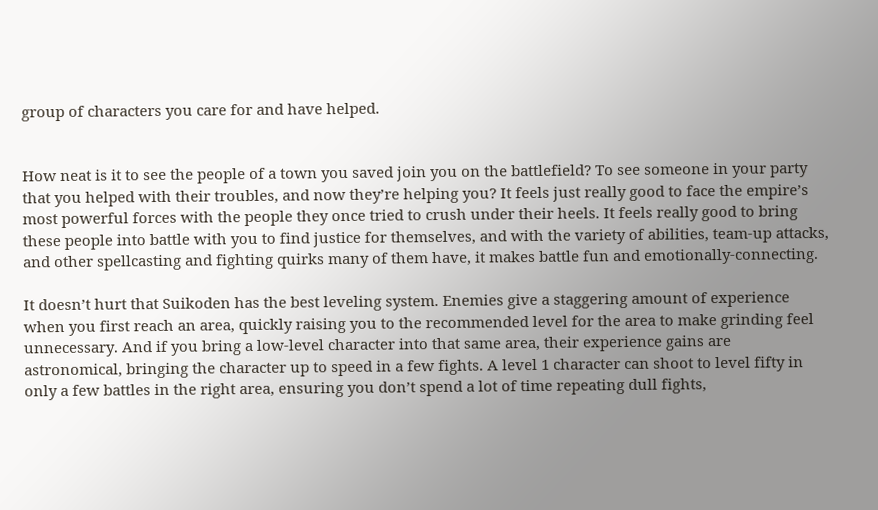group of characters you care for and have helped.


How neat is it to see the people of a town you saved join you on the battlefield? To see someone in your party that you helped with their troubles, and now they’re helping you? It feels just really good to face the empire’s most powerful forces with the people they once tried to crush under their heels. It feels really good to bring these people into battle with you to find justice for themselves, and with the variety of abilities, team-up attacks, and other spellcasting and fighting quirks many of them have, it makes battle fun and emotionally-connecting.

It doesn’t hurt that Suikoden has the best leveling system. Enemies give a staggering amount of experience when you first reach an area, quickly raising you to the recommended level for the area to make grinding feel unnecessary. And if you bring a low-level character into that same area, their experience gains are astronomical, bringing the character up to speed in a few fights. A level 1 character can shoot to level fifty in only a few battles in the right area, ensuring you don’t spend a lot of time repeating dull fights,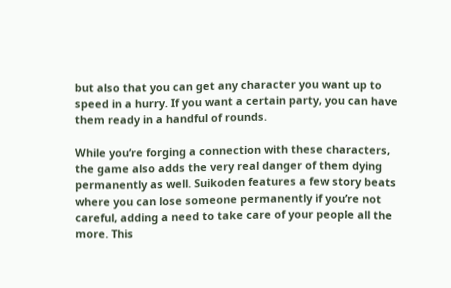but also that you can get any character you want up to speed in a hurry. If you want a certain party, you can have them ready in a handful of rounds.

While you’re forging a connection with these characters, the game also adds the very real danger of them dying permanently as well. Suikoden features a few story beats where you can lose someone permanently if you’re not careful, adding a need to take care of your people all the more. This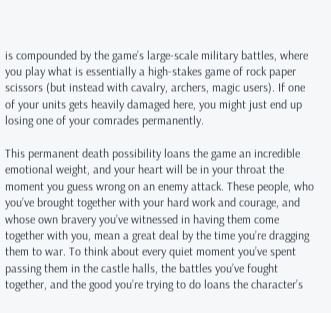is compounded by the game’s large-scale military battles, where you play what is essentially a high-stakes game of rock paper scissors (but instead with cavalry, archers, magic users). If one of your units gets heavily damaged here, you might just end up losing one of your comrades permanently.

This permanent death possibility loans the game an incredible emotional weight, and your heart will be in your throat the moment you guess wrong on an enemy attack. These people, who you’ve brought together with your hard work and courage, and whose own bravery you’ve witnessed in having them come together with you, mean a great deal by the time you’re dragging them to war. To think about every quiet moment you’ve spent passing them in the castle halls, the battles you’ve fought together, and the good you’re trying to do loans the character’s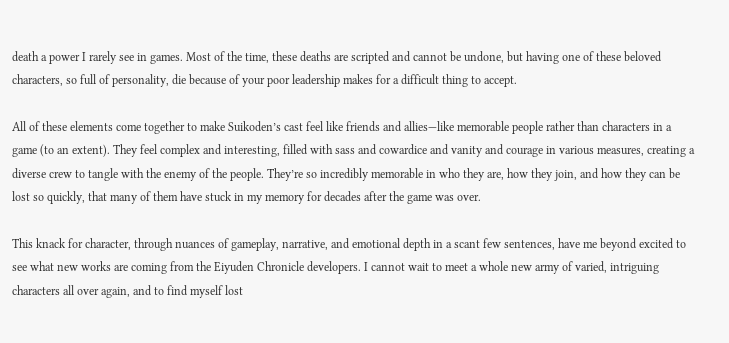death a power I rarely see in games. Most of the time, these deaths are scripted and cannot be undone, but having one of these beloved characters, so full of personality, die because of your poor leadership makes for a difficult thing to accept.

All of these elements come together to make Suikoden’s cast feel like friends and allies—like memorable people rather than characters in a game (to an extent). They feel complex and interesting, filled with sass and cowardice and vanity and courage in various measures, creating a diverse crew to tangle with the enemy of the people. They’re so incredibly memorable in who they are, how they join, and how they can be lost so quickly, that many of them have stuck in my memory for decades after the game was over.

This knack for character, through nuances of gameplay, narrative, and emotional depth in a scant few sentences, have me beyond excited to see what new works are coming from the Eiyuden Chronicle developers. I cannot wait to meet a whole new army of varied, intriguing characters all over again, and to find myself lost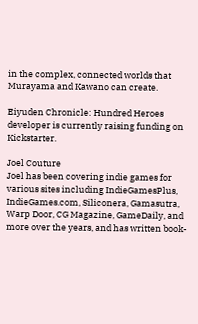in the complex, connected worlds that Murayama and Kawano can create.

Eiyuden Chronicle: Hundred Heroes developer is currently raising funding on Kickstarter.

Joel Couture
Joel has been covering indie games for various sites including IndieGamesPlus, IndieGames.com, Siliconera, Gamasutra, Warp Door, CG Magazine, GameDaily, and more over the years, and has written book-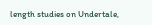length studies on Undertale,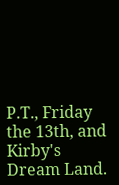P.T., Friday the 13th, and Kirby's Dream Land.